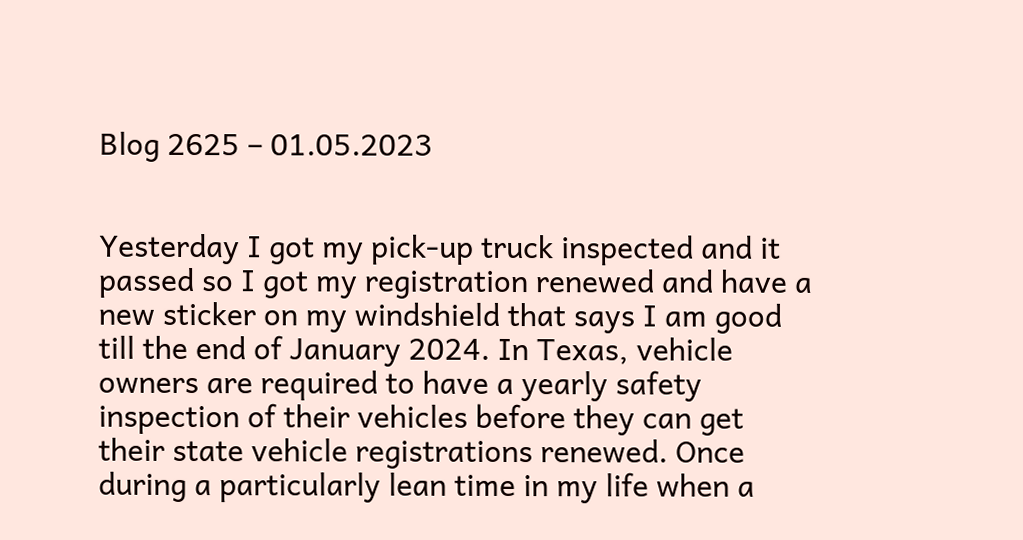Blog 2625 – 01.05.2023


Yesterday I got my pick-up truck inspected and it passed so I got my registration renewed and have a new sticker on my windshield that says I am good till the end of January 2024. In Texas, vehicle owners are required to have a yearly safety inspection of their vehicles before they can get their state vehicle registrations renewed. Once during a particularly lean time in my life when a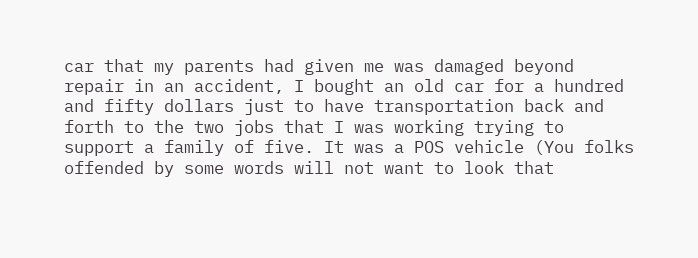car that my parents had given me was damaged beyond repair in an accident, I bought an old car for a hundred and fifty dollars just to have transportation back and forth to the two jobs that I was working trying to support a family of five. It was a POS vehicle (You folks offended by some words will not want to look that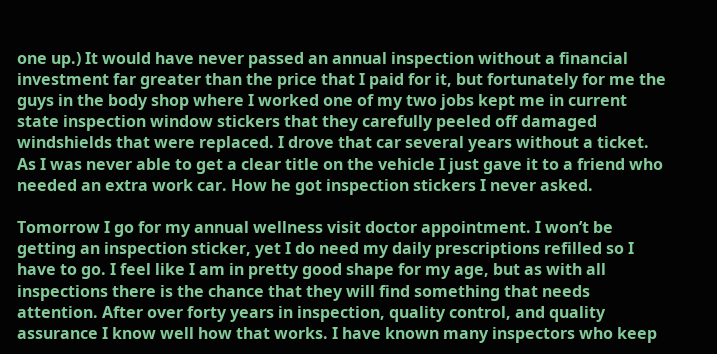one up.) It would have never passed an annual inspection without a financial investment far greater than the price that I paid for it, but fortunately for me the guys in the body shop where I worked one of my two jobs kept me in current state inspection window stickers that they carefully peeled off damaged windshields that were replaced. I drove that car several years without a ticket. As I was never able to get a clear title on the vehicle I just gave it to a friend who needed an extra work car. How he got inspection stickers I never asked.

Tomorrow I go for my annual wellness visit doctor appointment. I won’t be getting an inspection sticker, yet I do need my daily prescriptions refilled so I have to go. I feel like I am in pretty good shape for my age, but as with all inspections there is the chance that they will find something that needs attention. After over forty years in inspection, quality control, and quality assurance I know well how that works. I have known many inspectors who keep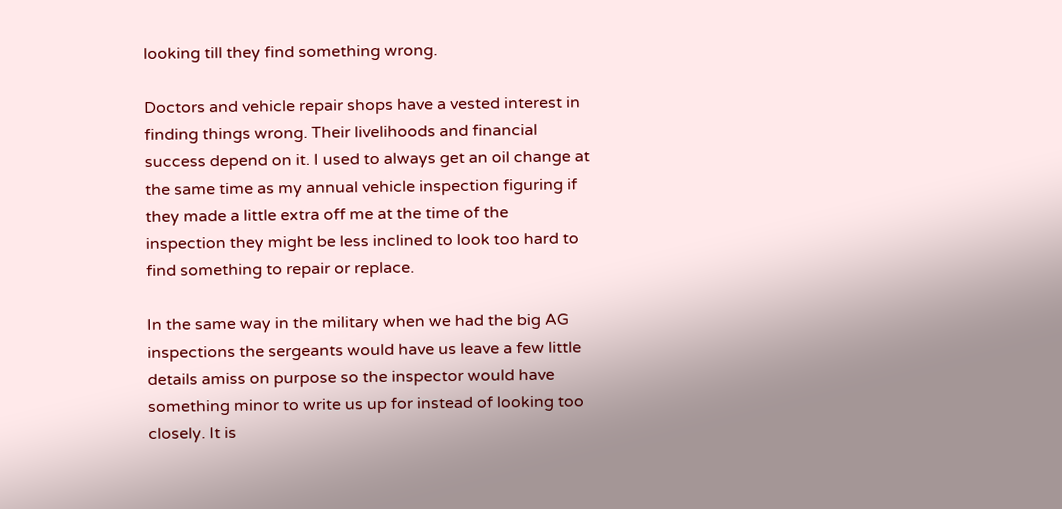looking till they find something wrong.

Doctors and vehicle repair shops have a vested interest in finding things wrong. Their livelihoods and financial success depend on it. I used to always get an oil change at the same time as my annual vehicle inspection figuring if they made a little extra off me at the time of the inspection they might be less inclined to look too hard to find something to repair or replace.

In the same way in the military when we had the big AG inspections the sergeants would have us leave a few little details amiss on purpose so the inspector would have something minor to write us up for instead of looking too closely. It is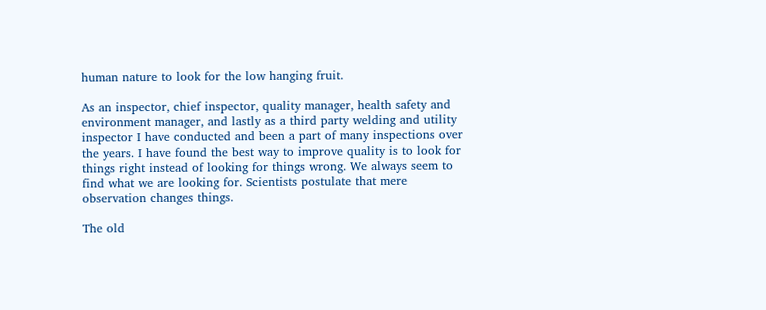human nature to look for the low hanging fruit.

As an inspector, chief inspector, quality manager, health safety and environment manager, and lastly as a third party welding and utility inspector I have conducted and been a part of many inspections over the years. I have found the best way to improve quality is to look for things right instead of looking for things wrong. We always seem to find what we are looking for. Scientists postulate that mere observation changes things.

The old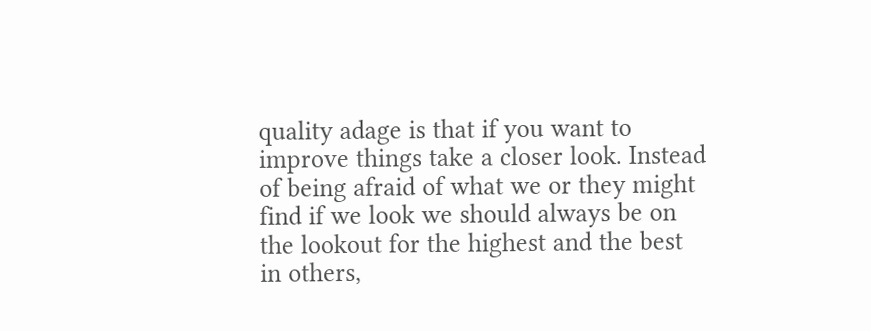quality adage is that if you want to improve things take a closer look. Instead of being afraid of what we or they might find if we look we should always be on the lookout for the highest and the best in others,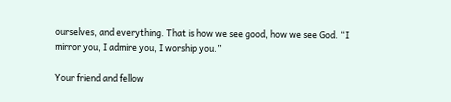ourselves, and everything. That is how we see good, how we see God. “I mirror you, I admire you, I worship you.”

Your friend and fellow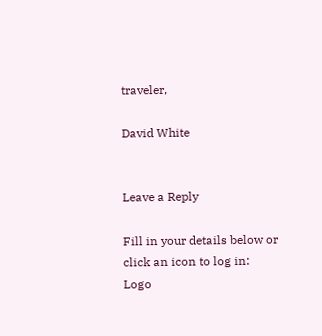traveler,

David White


Leave a Reply

Fill in your details below or click an icon to log in: Logo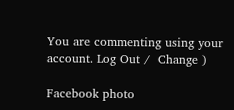You are commenting using your account. Log Out /  Change )

Facebook photo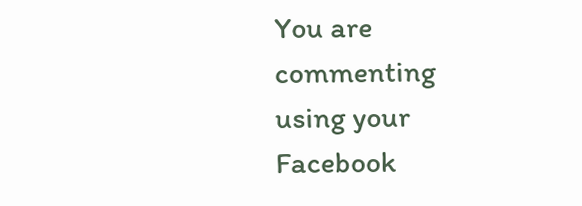You are commenting using your Facebook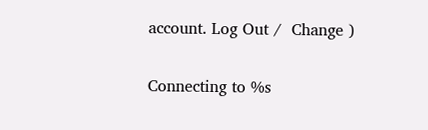account. Log Out /  Change )

Connecting to %s